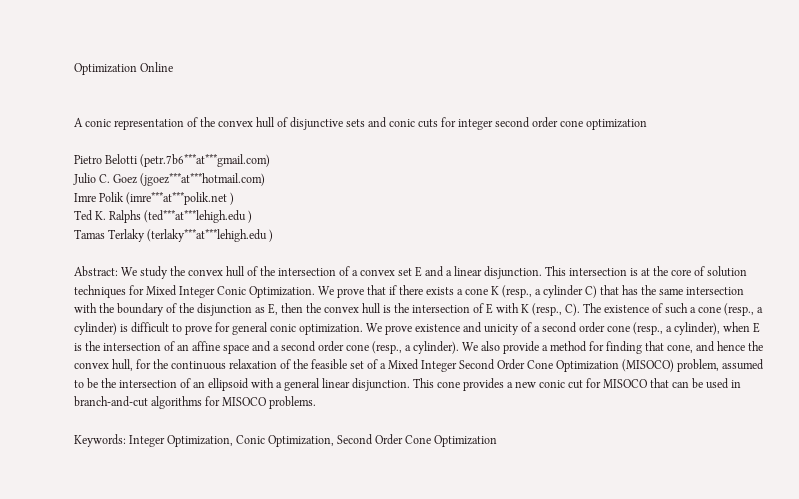Optimization Online


A conic representation of the convex hull of disjunctive sets and conic cuts for integer second order cone optimization

Pietro Belotti (petr.7b6***at***gmail.com)
Julio C. Goez (jgoez***at***hotmail.com)
Imre Polik (imre***at***polik.net )
Ted K. Ralphs (ted***at***lehigh.edu )
Tamas Terlaky (terlaky***at***lehigh.edu )

Abstract: We study the convex hull of the intersection of a convex set E and a linear disjunction. This intersection is at the core of solution techniques for Mixed Integer Conic Optimization. We prove that if there exists a cone K (resp., a cylinder C) that has the same intersection with the boundary of the disjunction as E, then the convex hull is the intersection of E with K (resp., C). The existence of such a cone (resp., a cylinder) is difficult to prove for general conic optimization. We prove existence and unicity of a second order cone (resp., a cylinder), when E is the intersection of an affine space and a second order cone (resp., a cylinder). We also provide a method for finding that cone, and hence the convex hull, for the continuous relaxation of the feasible set of a Mixed Integer Second Order Cone Optimization (MISOCO) problem, assumed to be the intersection of an ellipsoid with a general linear disjunction. This cone provides a new conic cut for MISOCO that can be used in branch-and-cut algorithms for MISOCO problems.

Keywords: Integer Optimization, Conic Optimization, Second Order Cone Optimization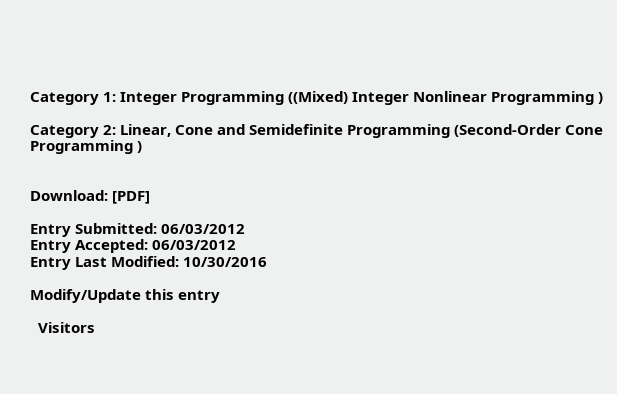Category 1: Integer Programming ((Mixed) Integer Nonlinear Programming )

Category 2: Linear, Cone and Semidefinite Programming (Second-Order Cone Programming )


Download: [PDF]

Entry Submitted: 06/03/2012
Entry Accepted: 06/03/2012
Entry Last Modified: 10/30/2016

Modify/Update this entry

  Visitors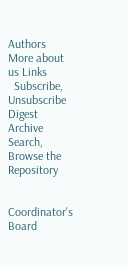Authors More about us Links
  Subscribe, Unsubscribe
Digest Archive
Search, Browse the Repository


Coordinator's Board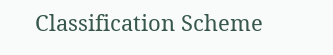Classification Scheme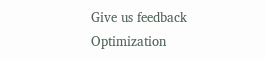Give us feedback
Optimization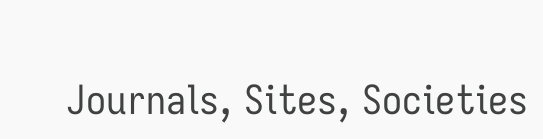Journals, Sites, Societies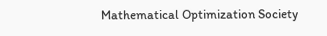Mathematical Optimization Society